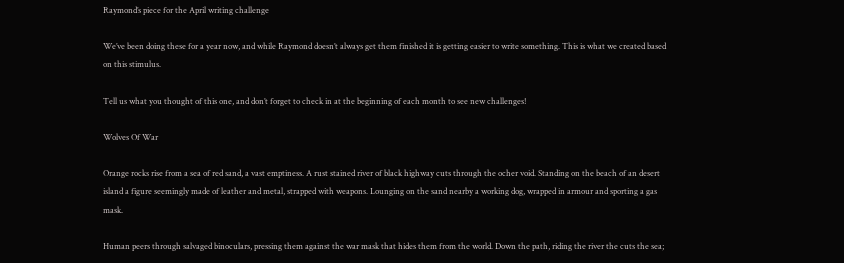Raymond’s piece for the April writing challenge

We’ve been doing these for a year now, and while Raymond doesn’t always get them finished it is getting easier to write something. This is what we created based on this stimulus.

Tell us what you thought of this one, and don’t forget to check in at the beginning of each month to see new challenges!

Wolves Of War

Orange rocks rise from a sea of red sand, a vast emptiness. A rust stained river of black highway cuts through the ocher void. Standing on the beach of an desert island a figure seemingly made of leather and metal, strapped with weapons. Lounging on the sand nearby a working dog, wrapped in armour and sporting a gas mask.

Human peers through salvaged binoculars, pressing them against the war mask that hides them from the world. Down the path, riding the river the cuts the sea;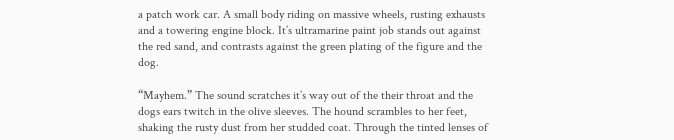a patch work car. A small body riding on massive wheels, rusting exhausts and a towering engine block. It’s ultramarine paint job stands out against the red sand, and contrasts against the green plating of the figure and the dog.

“Mayhem.” The sound scratches it’s way out of the their throat and the dogs ears twitch in the olive sleeves. The hound scrambles to her feet, shaking the rusty dust from her studded coat. Through the tinted lenses of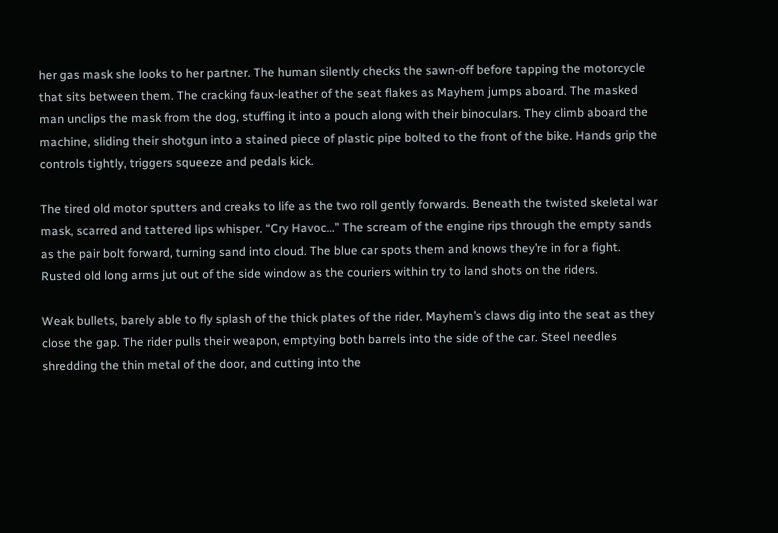her gas mask she looks to her partner. The human silently checks the sawn-off before tapping the motorcycle that sits between them. The cracking faux-leather of the seat flakes as Mayhem jumps aboard. The masked man unclips the mask from the dog, stuffing it into a pouch along with their binoculars. They climb aboard the machine, sliding their shotgun into a stained piece of plastic pipe bolted to the front of the bike. Hands grip the controls tightly, triggers squeeze and pedals kick.

The tired old motor sputters and creaks to life as the two roll gently forwards. Beneath the twisted skeletal war mask, scarred and tattered lips whisper. “Cry Havoc…” The scream of the engine rips through the empty sands as the pair bolt forward, turning sand into cloud. The blue car spots them and knows they’re in for a fight. Rusted old long arms jut out of the side window as the couriers within try to land shots on the riders.

Weak bullets, barely able to fly splash of the thick plates of the rider. Mayhem’s claws dig into the seat as they close the gap. The rider pulls their weapon, emptying both barrels into the side of the car. Steel needles shredding the thin metal of the door, and cutting into the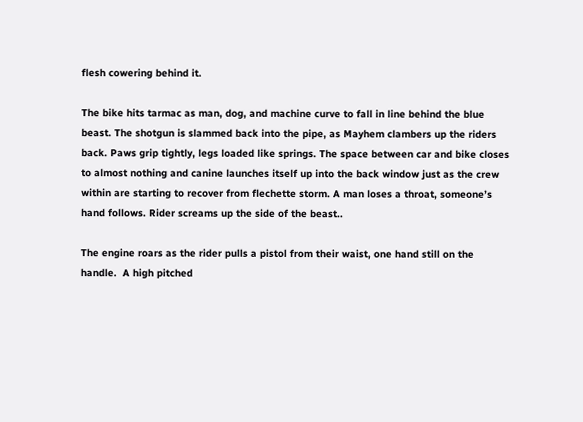flesh cowering behind it.

The bike hits tarmac as man, dog, and machine curve to fall in line behind the blue beast. The shotgun is slammed back into the pipe, as Mayhem clambers up the riders back. Paws grip tightly, legs loaded like springs. The space between car and bike closes to almost nothing and canine launches itself up into the back window just as the crew within are starting to recover from flechette storm. A man loses a throat, someone’s hand follows. Rider screams up the side of the beast..

The engine roars as the rider pulls a pistol from their waist, one hand still on the handle.  A high pitched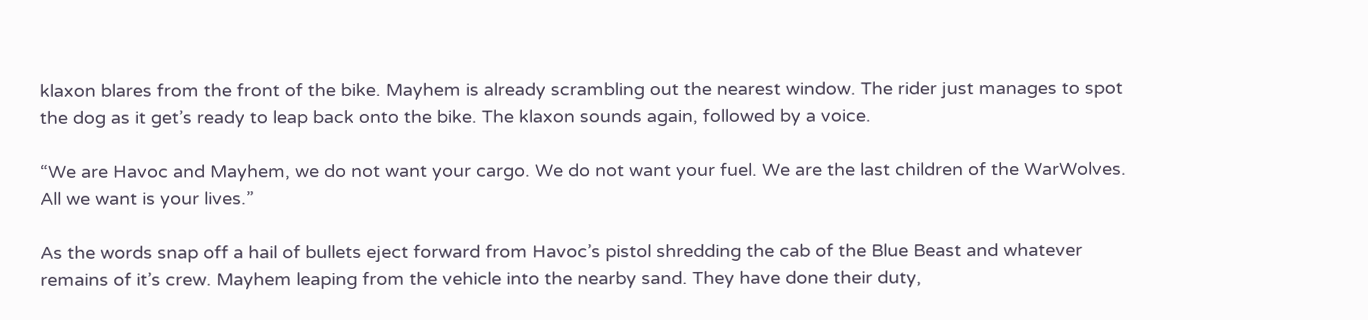klaxon blares from the front of the bike. Mayhem is already scrambling out the nearest window. The rider just manages to spot the dog as it get’s ready to leap back onto the bike. The klaxon sounds again, followed by a voice.

“We are Havoc and Mayhem, we do not want your cargo. We do not want your fuel. We are the last children of the WarWolves. All we want is your lives.”

As the words snap off a hail of bullets eject forward from Havoc’s pistol shredding the cab of the Blue Beast and whatever remains of it’s crew. Mayhem leaping from the vehicle into the nearby sand. They have done their duty,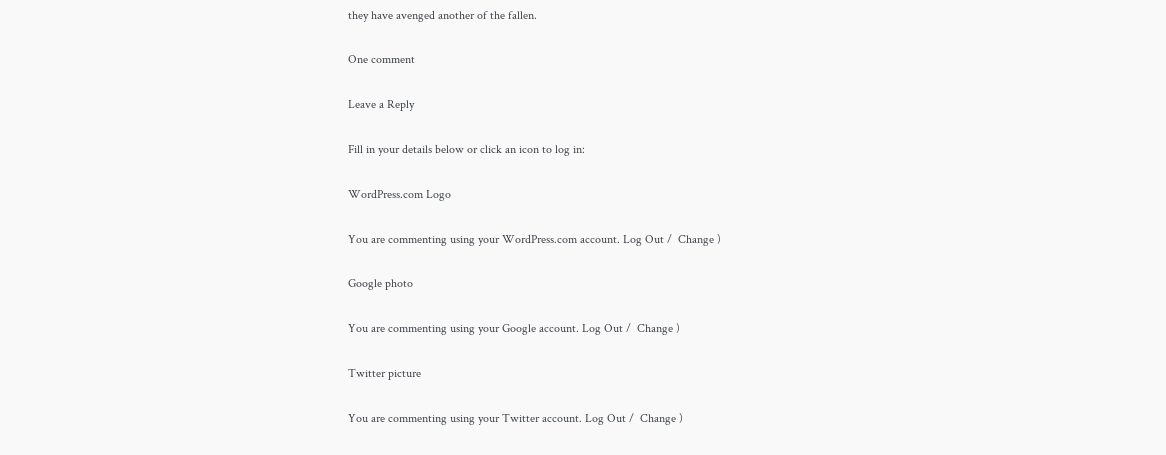they have avenged another of the fallen.

One comment

Leave a Reply

Fill in your details below or click an icon to log in:

WordPress.com Logo

You are commenting using your WordPress.com account. Log Out /  Change )

Google photo

You are commenting using your Google account. Log Out /  Change )

Twitter picture

You are commenting using your Twitter account. Log Out /  Change )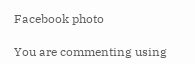Facebook photo

You are commenting using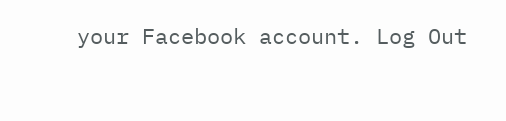your Facebook account. Log Out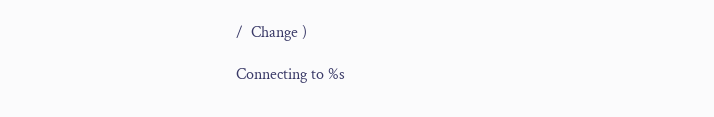/  Change )

Connecting to %s